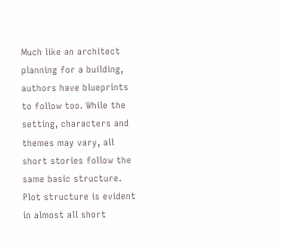Much like an architect planning for a building, authors have blueprints to follow too. While the setting, characters and themes may vary, all short stories follow the same basic structure. Plot structure is evident in almost all short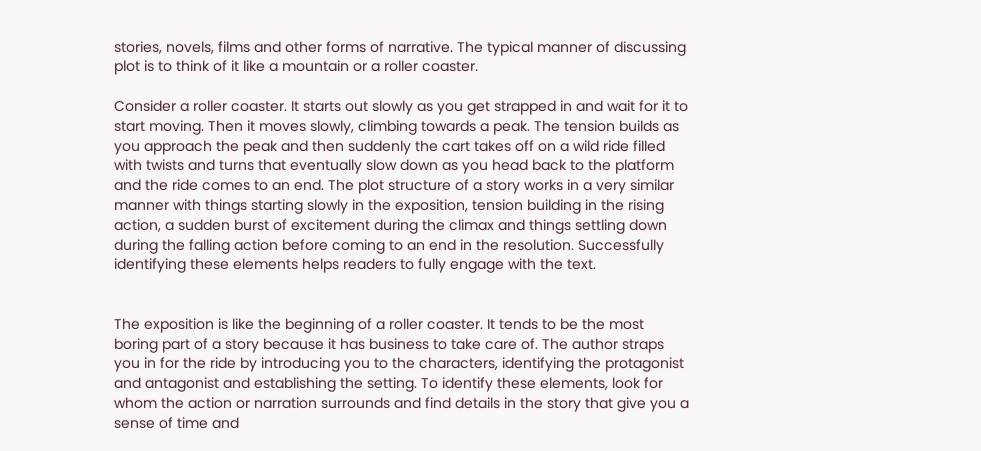stories, novels, films and other forms of narrative. The typical manner of discussing plot is to think of it like a mountain or a roller coaster.

Consider a roller coaster. It starts out slowly as you get strapped in and wait for it to start moving. Then it moves slowly, climbing towards a peak. The tension builds as you approach the peak and then suddenly the cart takes off on a wild ride filled with twists and turns that eventually slow down as you head back to the platform and the ride comes to an end. The plot structure of a story works in a very similar manner with things starting slowly in the exposition, tension building in the rising action, a sudden burst of excitement during the climax and things settling down during the falling action before coming to an end in the resolution. Successfully identifying these elements helps readers to fully engage with the text.


The exposition is like the beginning of a roller coaster. It tends to be the most boring part of a story because it has business to take care of. The author straps you in for the ride by introducing you to the characters, identifying the protagonist and antagonist and establishing the setting. To identify these elements, look for whom the action or narration surrounds and find details in the story that give you a sense of time and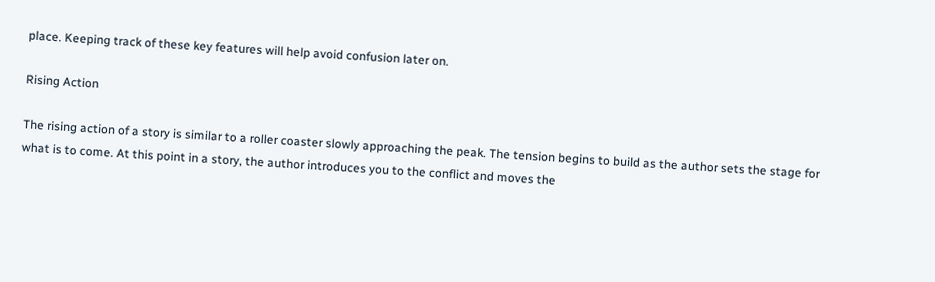place. Keeping track of these key features will help avoid confusion later on.

Rising Action

The rising action of a story is similar to a roller coaster slowly approaching the peak. The tension begins to build as the author sets the stage for what is to come. At this point in a story, the author introduces you to the conflict and moves the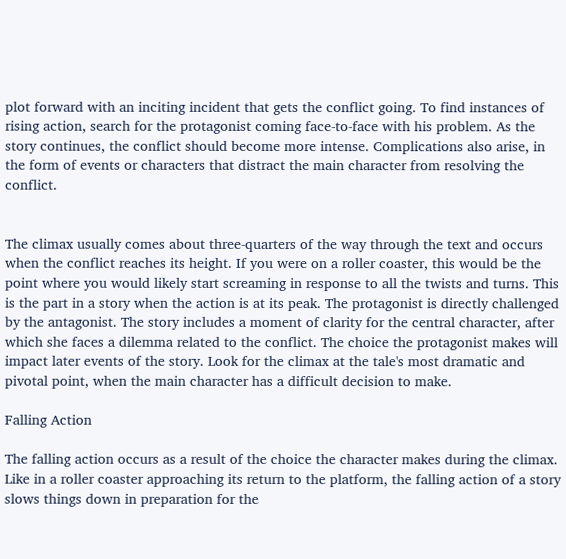plot forward with an inciting incident that gets the conflict going. To find instances of rising action, search for the protagonist coming face-to-face with his problem. As the story continues, the conflict should become more intense. Complications also arise, in the form of events or characters that distract the main character from resolving the conflict.


The climax usually comes about three-quarters of the way through the text and occurs when the conflict reaches its height. If you were on a roller coaster, this would be the point where you would likely start screaming in response to all the twists and turns. This is the part in a story when the action is at its peak. The protagonist is directly challenged by the antagonist. The story includes a moment of clarity for the central character, after which she faces a dilemma related to the conflict. The choice the protagonist makes will impact later events of the story. Look for the climax at the tale's most dramatic and pivotal point, when the main character has a difficult decision to make.

Falling Action

The falling action occurs as a result of the choice the character makes during the climax. Like in a roller coaster approaching its return to the platform, the falling action of a story slows things down in preparation for the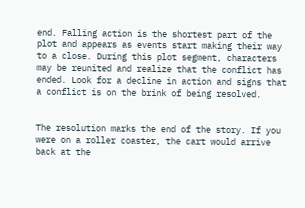end. Falling action is the shortest part of the plot and appears as events start making their way to a close. During this plot segment, characters may be reunited and realize that the conflict has ended. Look for a decline in action and signs that a conflict is on the brink of being resolved.


The resolution marks the end of the story. If you were on a roller coaster, the cart would arrive back at the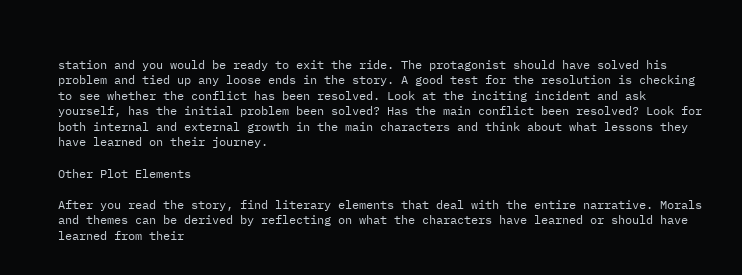station and you would be ready to exit the ride. The protagonist should have solved his problem and tied up any loose ends in the story. A good test for the resolution is checking to see whether the conflict has been resolved. Look at the inciting incident and ask yourself, has the initial problem been solved? Has the main conflict been resolved? Look for both internal and external growth in the main characters and think about what lessons they have learned on their journey.

Other Plot Elements

After you read the story, find literary elements that deal with the entire narrative. Morals and themes can be derived by reflecting on what the characters have learned or should have learned from their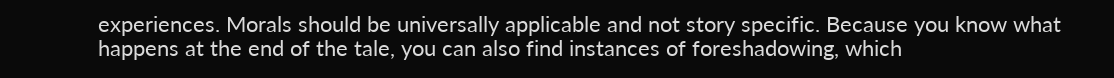experiences. Morals should be universally applicable and not story specific. Because you know what happens at the end of the tale, you can also find instances of foreshadowing, which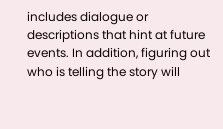includes dialogue or descriptions that hint at future events. In addition, figuring out who is telling the story will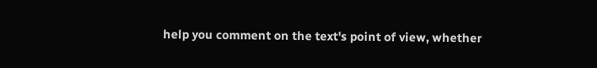help you comment on the text's point of view, whether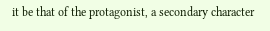it be that of the protagonist, a secondary character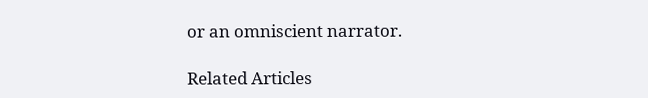or an omniscient narrator.

Related Articles